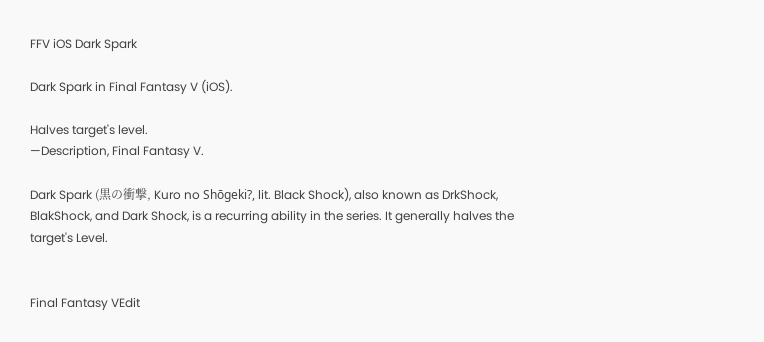FFV iOS Dark Spark

Dark Spark in Final Fantasy V (iOS).

Halves target's level.
—Description, Final Fantasy V.

Dark Spark (黒の衝撃, Kuro no Shōgeki?, lit. Black Shock), also known as DrkShock, BlakShock, and Dark Shock, is a recurring ability in the series. It generally halves the target's Level.


Final Fantasy VEdit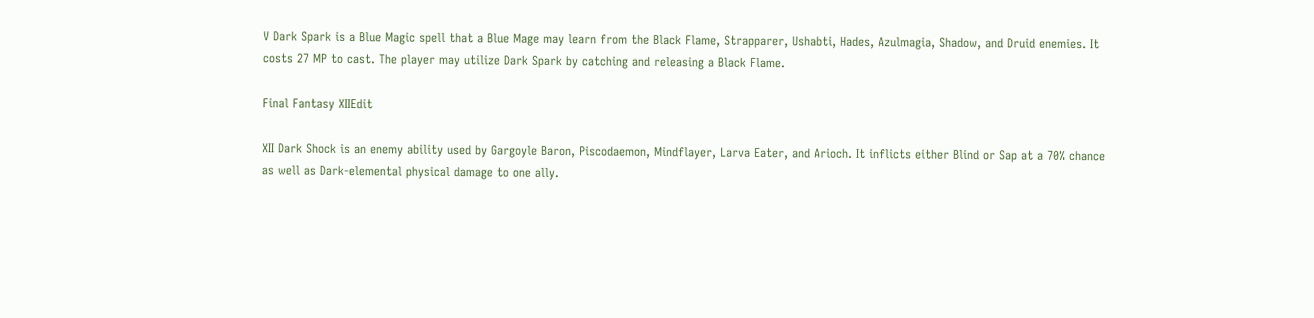V Dark Spark is a Blue Magic spell that a Blue Mage may learn from the Black Flame, Strapparer, Ushabti, Hades, Azulmagia, Shadow, and Druid enemies. It costs 27 MP to cast. The player may utilize Dark Spark by catching and releasing a Black Flame.

Final Fantasy XIIEdit

XII Dark Shock is an enemy ability used by Gargoyle Baron, Piscodaemon, Mindflayer, Larva Eater, and Arioch. It inflicts either Blind or Sap at a 70% chance as well as Dark-elemental physical damage to one ally.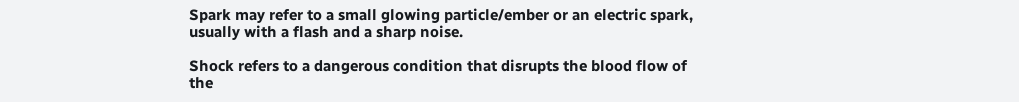Spark may refer to a small glowing particle/ember or an electric spark, usually with a flash and a sharp noise.

Shock refers to a dangerous condition that disrupts the blood flow of the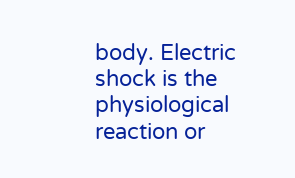body. Electric shock is the physiological reaction or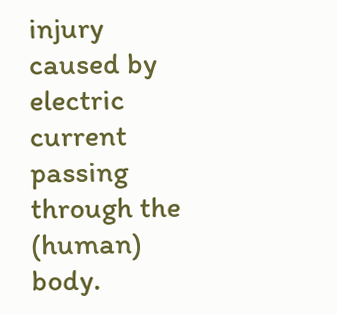injury caused by electric current passing through the (human) body.